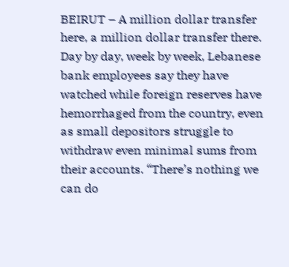BEIRUT – A million dollar transfer here, a million dollar transfer there. Day by day, week by week, Lebanese bank employees say they have watched while foreign reserves have hemorrhaged from the country, even as small depositors struggle to withdraw even minimal sums from their accounts. “There’s nothing we can do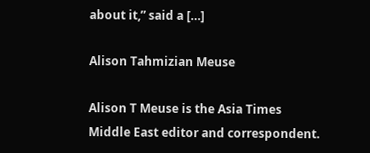about it,” said a […]

Alison Tahmizian Meuse

Alison T Meuse is the Asia Times Middle East editor and correspondent.